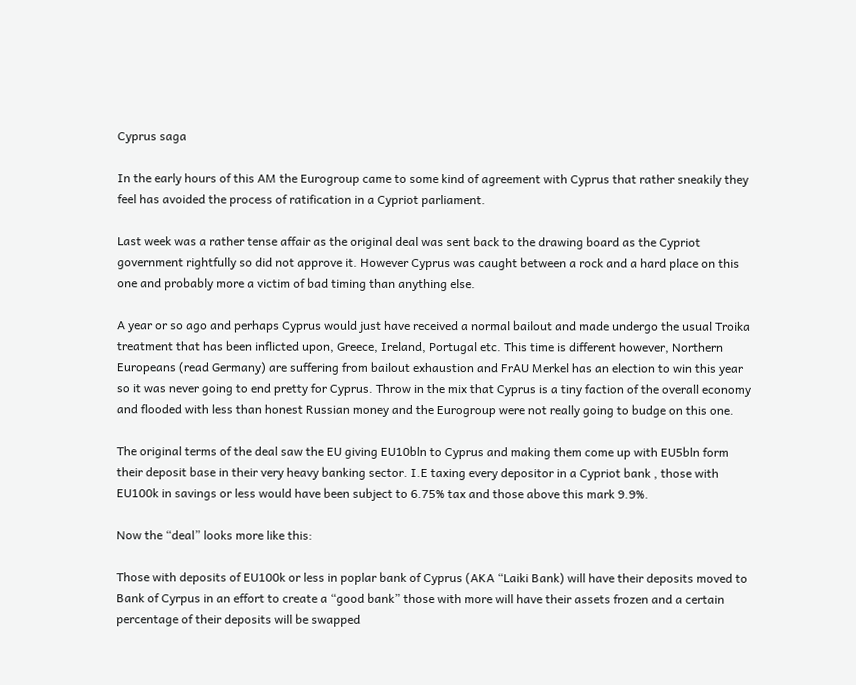Cyprus saga

In the early hours of this AM the Eurogroup came to some kind of agreement with Cyprus that rather sneakily they feel has avoided the process of ratification in a Cypriot parliament.

Last week was a rather tense affair as the original deal was sent back to the drawing board as the Cypriot government rightfully so did not approve it. However Cyprus was caught between a rock and a hard place on this one and probably more a victim of bad timing than anything else.

A year or so ago and perhaps Cyprus would just have received a normal bailout and made undergo the usual Troika treatment that has been inflicted upon, Greece, Ireland, Portugal etc. This time is different however, Northern Europeans (read Germany) are suffering from bailout exhaustion and FrAU Merkel has an election to win this year so it was never going to end pretty for Cyprus. Throw in the mix that Cyprus is a tiny faction of the overall economy and flooded with less than honest Russian money and the Eurogroup were not really going to budge on this one.

The original terms of the deal saw the EU giving EU10bln to Cyprus and making them come up with EU5bln form their deposit base in their very heavy banking sector. I.E taxing every depositor in a Cypriot bank , those with EU100k in savings or less would have been subject to 6.75% tax and those above this mark 9.9%.

Now the “deal” looks more like this:

Those with deposits of EU100k or less in poplar bank of Cyprus (AKA “Laiki Bank) will have their deposits moved to Bank of Cyrpus in an effort to create a “good bank” those with more will have their assets frozen and a certain percentage of their deposits will be swapped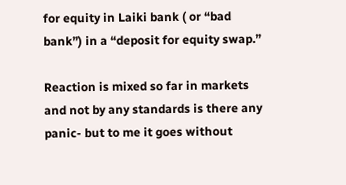for equity in Laiki bank ( or “bad bank”) in a “deposit for equity swap.”

Reaction is mixed so far in markets and not by any standards is there any panic- but to me it goes without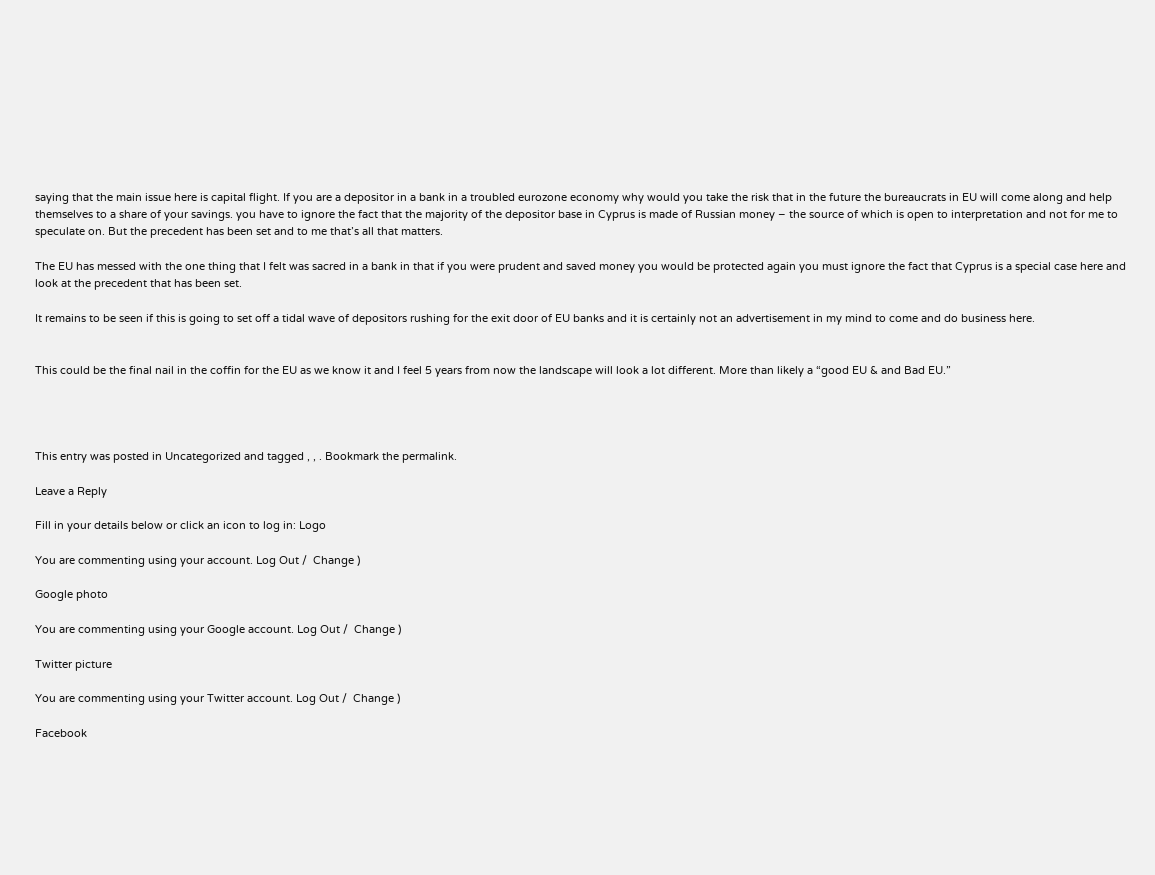saying that the main issue here is capital flight. If you are a depositor in a bank in a troubled eurozone economy why would you take the risk that in the future the bureaucrats in EU will come along and help themselves to a share of your savings. you have to ignore the fact that the majority of the depositor base in Cyprus is made of Russian money – the source of which is open to interpretation and not for me to speculate on. But the precedent has been set and to me that’s all that matters.

The EU has messed with the one thing that I felt was sacred in a bank in that if you were prudent and saved money you would be protected again you must ignore the fact that Cyprus is a special case here and look at the precedent that has been set.

It remains to be seen if this is going to set off a tidal wave of depositors rushing for the exit door of EU banks and it is certainly not an advertisement in my mind to come and do business here.


This could be the final nail in the coffin for the EU as we know it and I feel 5 years from now the landscape will look a lot different. More than likely a “good EU & and Bad EU.”




This entry was posted in Uncategorized and tagged , , . Bookmark the permalink.

Leave a Reply

Fill in your details below or click an icon to log in: Logo

You are commenting using your account. Log Out /  Change )

Google photo

You are commenting using your Google account. Log Out /  Change )

Twitter picture

You are commenting using your Twitter account. Log Out /  Change )

Facebook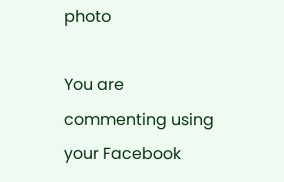photo

You are commenting using your Facebook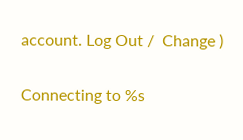account. Log Out /  Change )

Connecting to %s